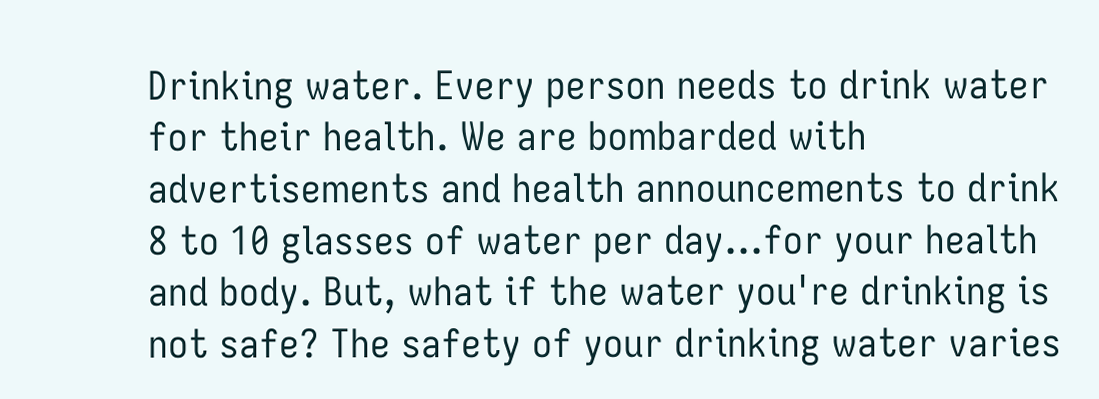Drinking water. Every person needs to drink water for their health. We are bombarded with advertisements and health announcements to drink 8 to 10 glasses of water per day...for your health and body. But, what if the water you're drinking is not safe? The safety of your drinking water varies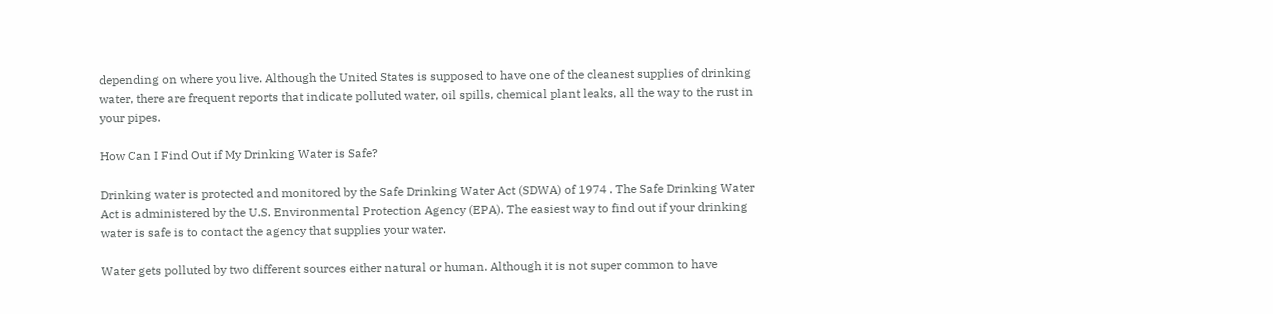depending on where you live. Although the United States is supposed to have one of the cleanest supplies of drinking water, there are frequent reports that indicate polluted water, oil spills, chemical plant leaks, all the way to the rust in your pipes.

How Can I Find Out if My Drinking Water is Safe?

Drinking water is protected and monitored by the Safe Drinking Water Act (SDWA) of 1974 . The Safe Drinking Water Act is administered by the U.S. Environmental Protection Agency (EPA). The easiest way to find out if your drinking water is safe is to contact the agency that supplies your water.

Water gets polluted by two different sources either natural or human. Although it is not super common to have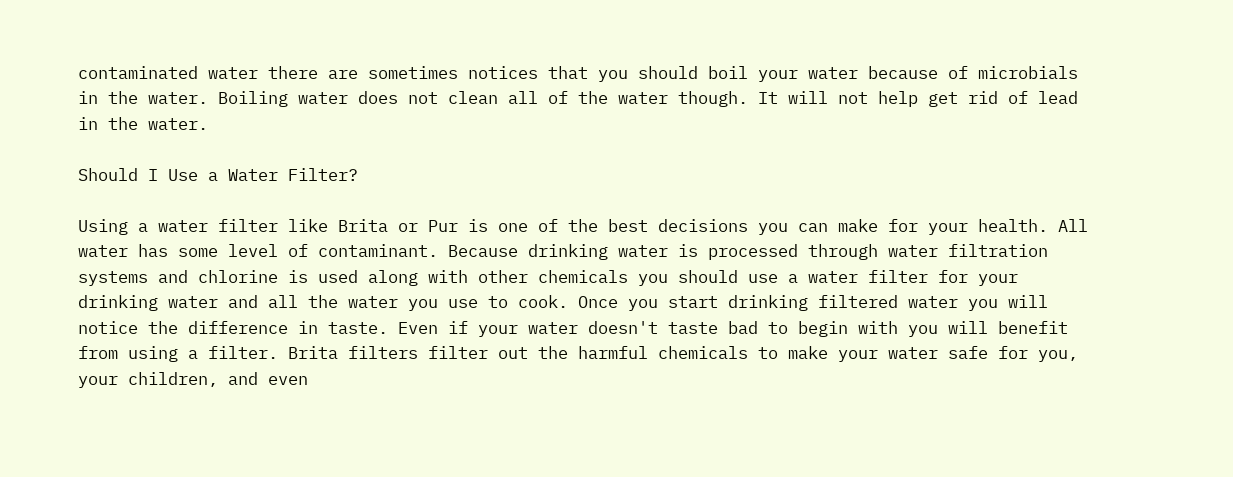contaminated water there are sometimes notices that you should boil your water because of microbials in the water. Boiling water does not clean all of the water though. It will not help get rid of lead in the water.

Should I Use a Water Filter?

Using a water filter like Brita or Pur is one of the best decisions you can make for your health. All water has some level of contaminant. Because drinking water is processed through water filtration systems and chlorine is used along with other chemicals you should use a water filter for your drinking water and all the water you use to cook. Once you start drinking filtered water you will notice the difference in taste. Even if your water doesn't taste bad to begin with you will benefit from using a filter. Brita filters filter out the harmful chemicals to make your water safe for you, your children, and even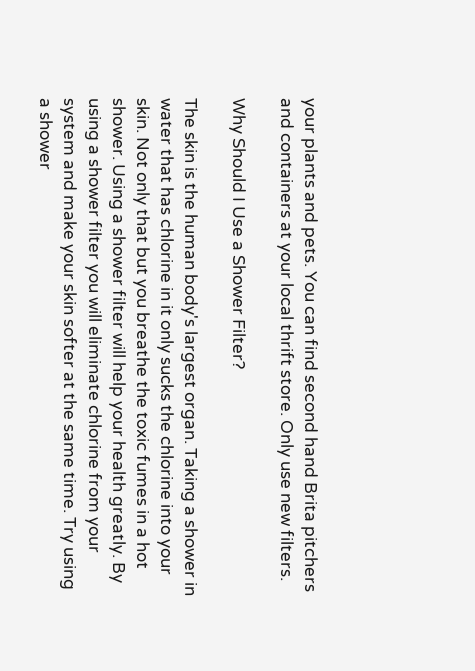your plants and pets. You can find second hand Brita pitchers and containers at your local thrift store. Only use new filters.

Why Should I Use a Shower Filter?

The skin is the human body's largest organ. Taking a shower in water that has chlorine in it only sucks the chlorine into your skin. Not only that but you breathe the toxic fumes in a hot shower. Using a shower filter will help your health greatly. By using a shower filter you will eliminate chlorine from your system and make your skin softer at the same time. Try using a shower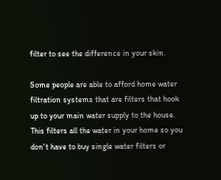filter to see the difference in your skin.

Some people are able to afford home water filtration systems that are filters that hook up to your main water supply to the house. This filters all the water in your home so you don't have to buy single water filters or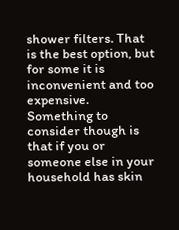shower filters. That is the best option, but for some it is inconvenient and too expensive. Something to consider though is that if you or someone else in your household has skin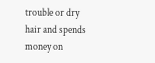trouble or dry hair and spends money on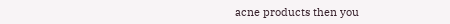acne products then you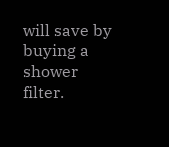will save by buying a shower filter.